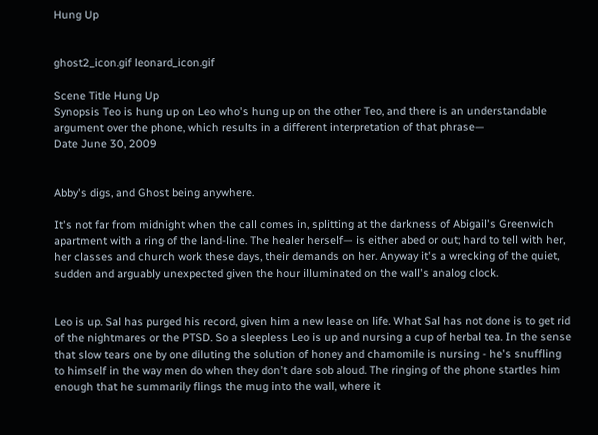Hung Up


ghost2_icon.gif leonard_icon.gif

Scene Title Hung Up
Synopsis Teo is hung up on Leo who's hung up on the other Teo, and there is an understandable argument over the phone, which results in a different interpretation of that phrase—
Date June 30, 2009


Abby's digs, and Ghost being anywhere.

It's not far from midnight when the call comes in, splitting at the darkness of Abigail's Greenwich apartment with a ring of the land-line. The healer herself— is either abed or out; hard to tell with her, her classes and church work these days, their demands on her. Anyway it's a wrecking of the quiet, sudden and arguably unexpected given the hour illuminated on the wall's analog clock.


Leo is up. Sal has purged his record, given him a new lease on life. What Sal has not done is to get rid of the nightmares or the PTSD. So a sleepless Leo is up and nursing a cup of herbal tea. In the sense that slow tears one by one diluting the solution of honey and chamomile is nursing - he's snuffling to himself in the way men do when they don't dare sob aloud. The ringing of the phone startles him enough that he summarily flings the mug into the wall, where it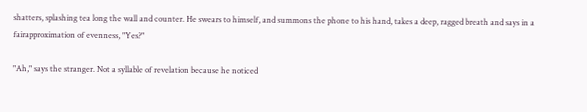shatters, splashing tea long the wall and counter. He swears to himself, and summons the phone to his hand, takes a deep, ragged breath and says in a fairapproximation of evenness, "Yes?"

"Ah," says the stranger. Not a syllable of revelation because he noticed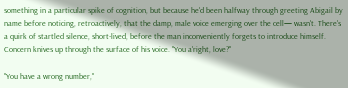something in a particular spike of cognition, but because he'd been halfway through greeting Abigail by name before noticing, retroactively, that the damp, male voice emerging over the cell— wasn't. There's a quirk of startled silence, short-lived, before the man inconveniently forgets to introduce himself. Concern knives up through the surface of his voice. "You a'right, love?"

"You have a wrong number,"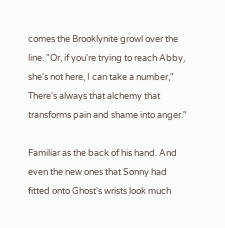comes the Brooklynite growl over the line. "Or, if you're trying to reach Abby, she's not here, I can take a number," There's always that alchemy that transforms pain and shame into anger."

Familiar as the back of his hand. And even the new ones that Sonny had fitted onto Ghost's wrists look much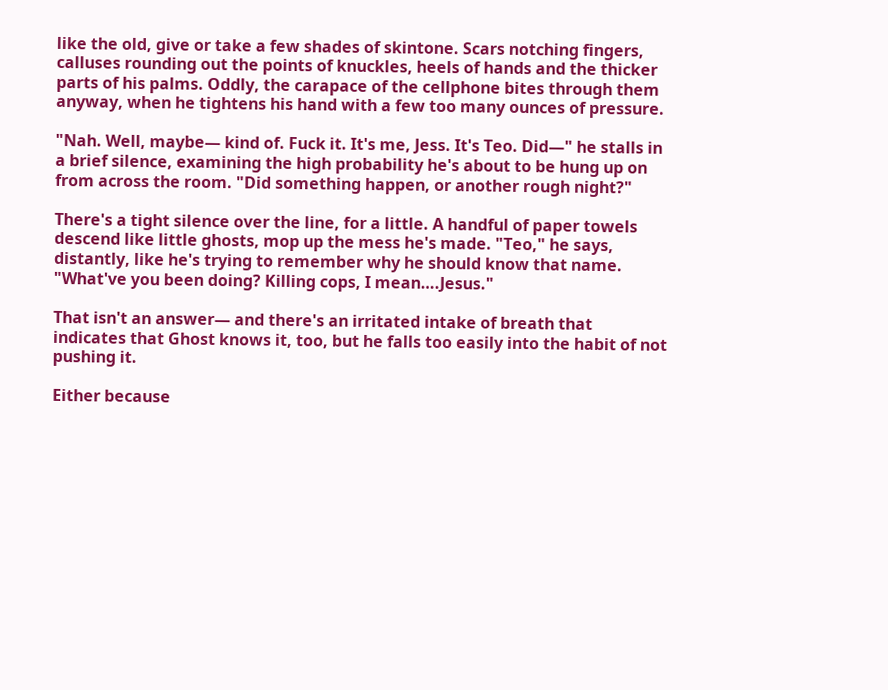like the old, give or take a few shades of skintone. Scars notching fingers, calluses rounding out the points of knuckles, heels of hands and the thicker parts of his palms. Oddly, the carapace of the cellphone bites through them anyway, when he tightens his hand with a few too many ounces of pressure.

"Nah. Well, maybe— kind of. Fuck it. It's me, Jess. It's Teo. Did—" he stalls in a brief silence, examining the high probability he's about to be hung up on from across the room. "Did something happen, or another rough night?"

There's a tight silence over the line, for a little. A handful of paper towels descend like little ghosts, mop up the mess he's made. "Teo," he says, distantly, like he's trying to remember why he should know that name. "What've you been doing? Killing cops, I mean….Jesus."

That isn't an answer— and there's an irritated intake of breath that indicates that Ghost knows it, too, but he falls too easily into the habit of not pushing it.

Either because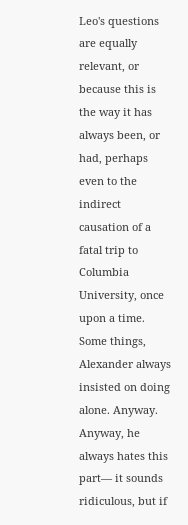Leo's questions are equally relevant, or because this is the way it has always been, or had, perhaps even to the indirect causation of a fatal trip to Columbia University, once upon a time. Some things, Alexander always insisted on doing alone. Anyway. Anyway, he always hates this part— it sounds ridiculous, but if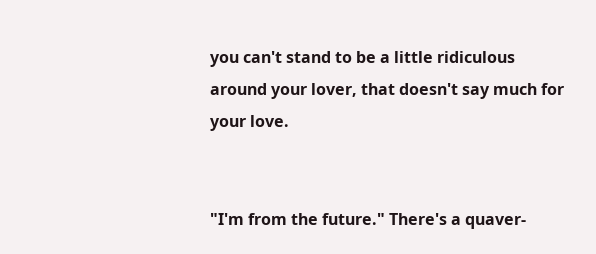you can't stand to be a little ridiculous around your lover, that doesn't say much for your love.


"I'm from the future." There's a quaver-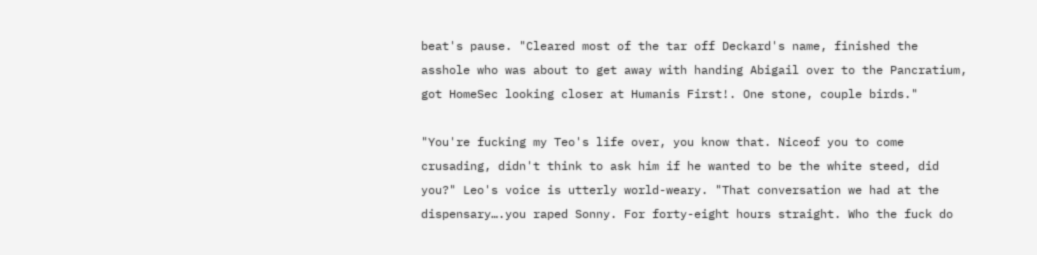beat's pause. "Cleared most of the tar off Deckard's name, finished the asshole who was about to get away with handing Abigail over to the Pancratium, got HomeSec looking closer at Humanis First!. One stone, couple birds."

"You're fucking my Teo's life over, you know that. Niceof you to come crusading, didn't think to ask him if he wanted to be the white steed, did you?" Leo's voice is utterly world-weary. "That conversation we had at the dispensary….you raped Sonny. For forty-eight hours straight. Who the fuck do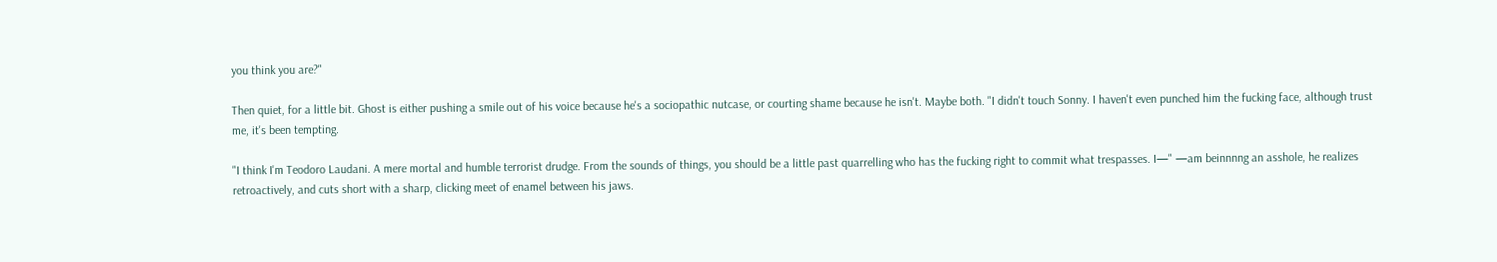you think you are?"

Then quiet, for a little bit. Ghost is either pushing a smile out of his voice because he's a sociopathic nutcase, or courting shame because he isn't. Maybe both. "I didn't touch Sonny. I haven't even punched him the fucking face, although trust me, it's been tempting.

"I think I'm Teodoro Laudani. A mere mortal and humble terrorist drudge. From the sounds of things, you should be a little past quarrelling who has the fucking right to commit what trespasses. I—" —am beinnnng an asshole, he realizes retroactively, and cuts short with a sharp, clicking meet of enamel between his jaws.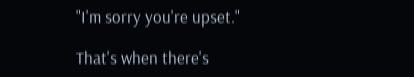"I'm sorry you're upset."

That's when there's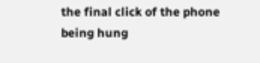the final click of the phone being hung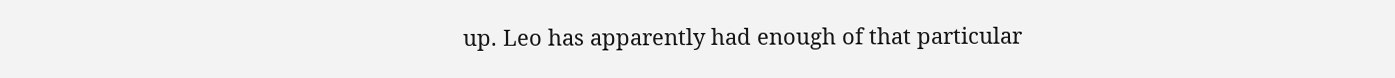up. Leo has apparently had enough of that particular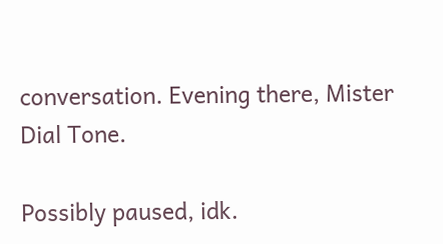conversation. Evening there, Mister Dial Tone.

Possibly paused, idk.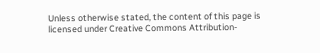Unless otherwise stated, the content of this page is licensed under Creative Commons Attribution-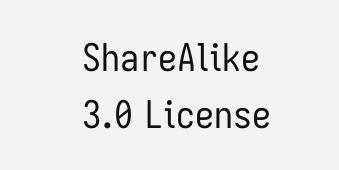ShareAlike 3.0 License